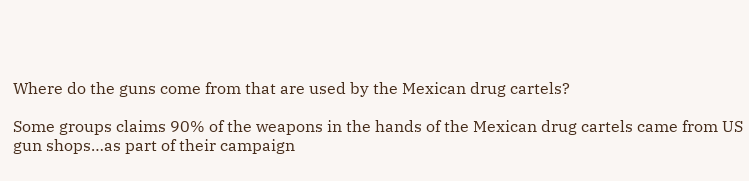Where do the guns come from that are used by the Mexican drug cartels?

Some groups claims 90% of the weapons in the hands of the Mexican drug cartels came from US gun shops…as part of their campaign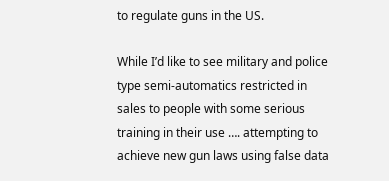to regulate guns in the US.

While I’d like to see military and police type semi-automatics restricted in sales to people with some serious training in their use …. attempting to achieve new gun laws using false data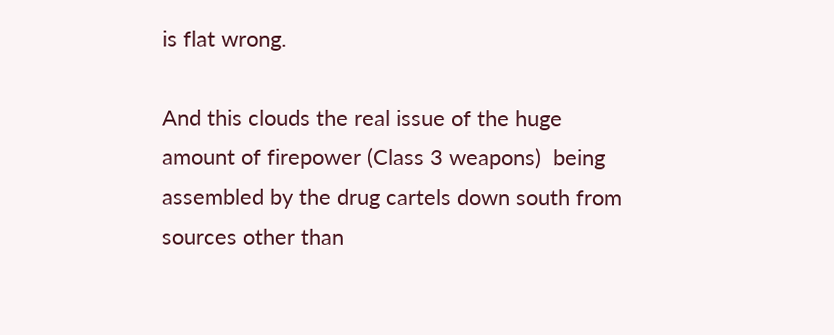is flat wrong.

And this clouds the real issue of the huge amount of firepower (Class 3 weapons)  being assembled by the drug cartels down south from sources other than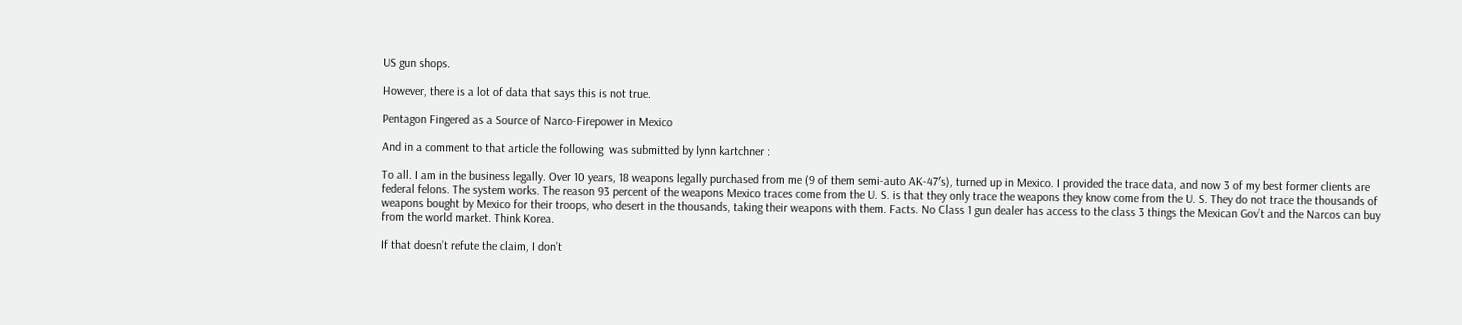US gun shops.

However, there is a lot of data that says this is not true.

Pentagon Fingered as a Source of Narco-Firepower in Mexico

And in a comment to that article the following  was submitted by lynn kartchner :

To all. I am in the business legally. Over 10 years, 18 weapons legally purchased from me (9 of them semi-auto AK-47′s), turned up in Mexico. I provided the trace data, and now 3 of my best former clients are federal felons. The system works. The reason 93 percent of the weapons Mexico traces come from the U. S. is that they only trace the weapons they know come from the U. S. They do not trace the thousands of weapons bought by Mexico for their troops, who desert in the thousands, taking their weapons with them. Facts. No Class 1 gun dealer has access to the class 3 things the Mexican Gov’t and the Narcos can buy from the world market. Think Korea.

If that doesn’t refute the claim, I don’t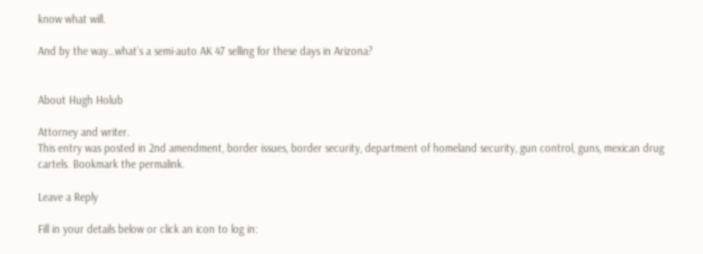know what will.

And by the way…what’s a semi-auto AK 47 selling for these days in Arizona?


About Hugh Holub

Attorney and writer.
This entry was posted in 2nd amendment, border issues, border security, department of homeland security, gun control, guns, mexican drug cartels. Bookmark the permalink.

Leave a Reply

Fill in your details below or click an icon to log in: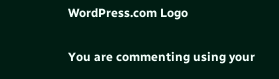WordPress.com Logo

You are commenting using your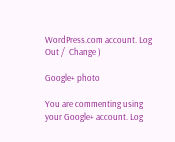WordPress.com account. Log Out /  Change )

Google+ photo

You are commenting using your Google+ account. Log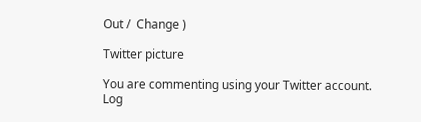Out /  Change )

Twitter picture

You are commenting using your Twitter account. Log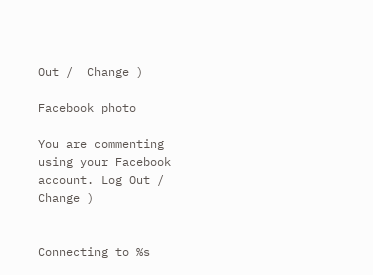Out /  Change )

Facebook photo

You are commenting using your Facebook account. Log Out /  Change )


Connecting to %s